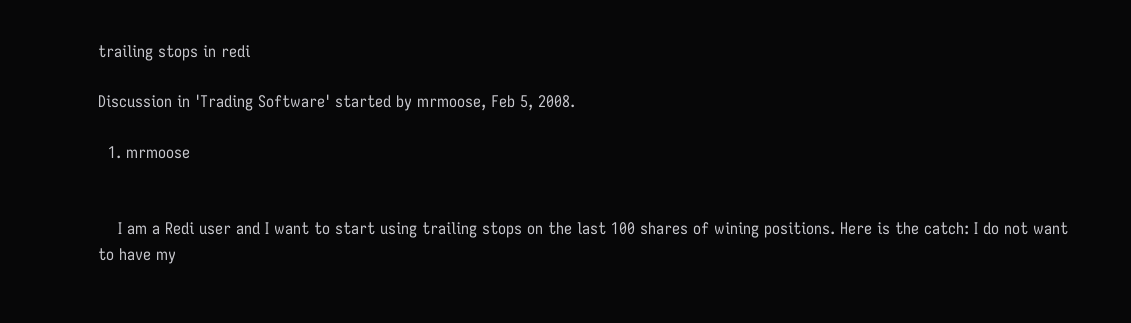trailing stops in redi

Discussion in 'Trading Software' started by mrmoose, Feb 5, 2008.

  1. mrmoose


    I am a Redi user and I want to start using trailing stops on the last 100 shares of wining positions. Here is the catch: I do not want to have my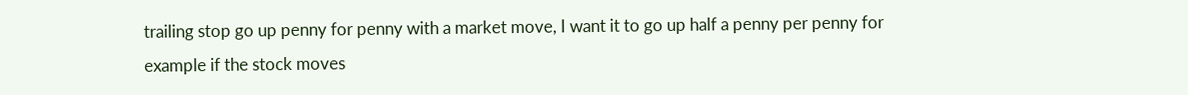trailing stop go up penny for penny with a market move, I want it to go up half a penny per penny for example if the stock moves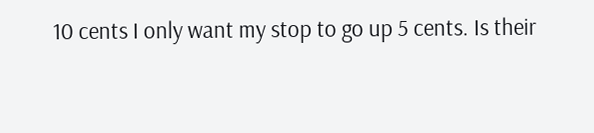10 cents I only want my stop to go up 5 cents. Is their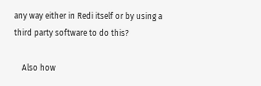any way either in Redi itself or by using a third party software to do this?

    Also how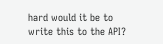hard would it be to write this to the API?